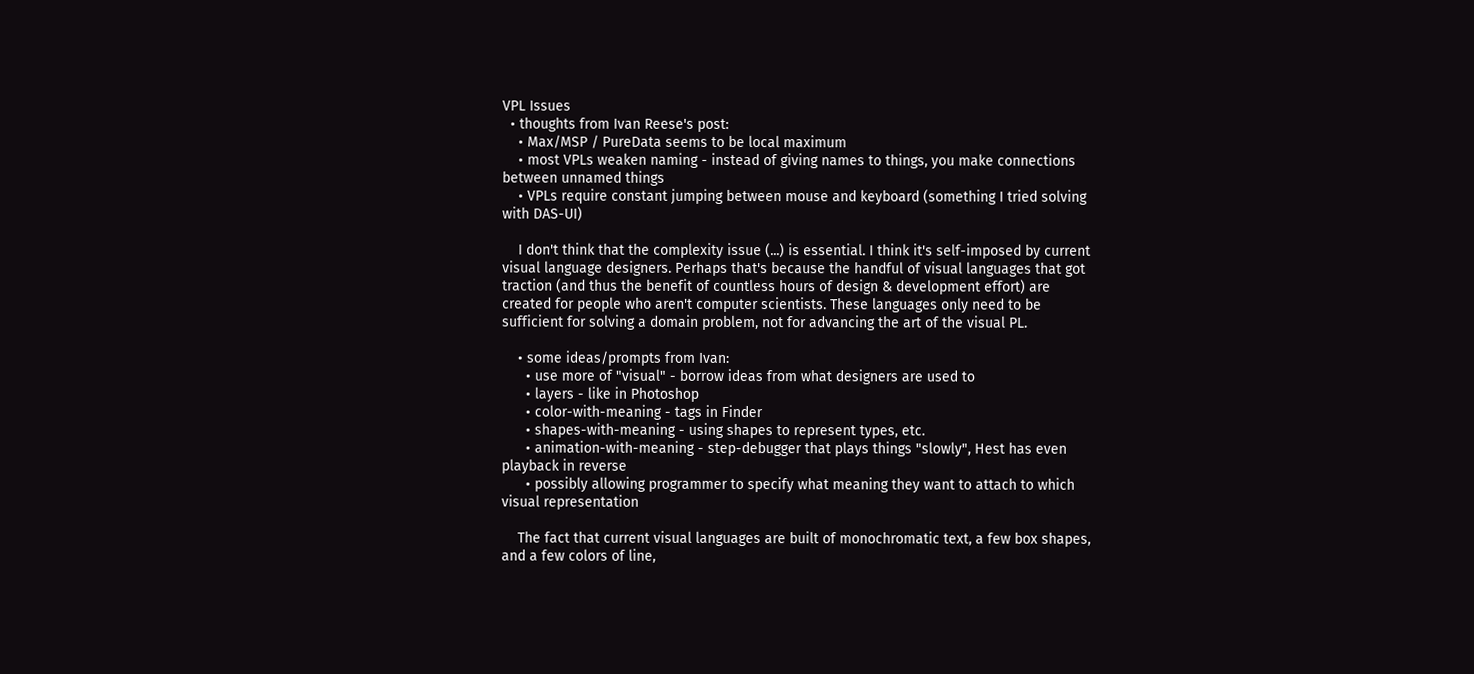VPL Issues
  • thoughts from Ivan Reese's post:
    • Max/MSP / PureData seems to be local maximum
    • most VPLs weaken naming - instead of giving names to things, you make connections between unnamed things
    • VPLs require constant jumping between mouse and keyboard (something I tried solving with DAS-UI)

    I don't think that the complexity issue (...) is essential. I think it's self-imposed by current visual language designers. Perhaps that's because the handful of visual languages that got traction (and thus the benefit of countless hours of design & development effort) are created for people who aren't computer scientists. These languages only need to be sufficient for solving a domain problem, not for advancing the art of the visual PL.

    • some ideas/prompts from Ivan:
      • use more of "visual" - borrow ideas from what designers are used to
      • layers - like in Photoshop
      • color-with-meaning - tags in Finder
      • shapes-with-meaning - using shapes to represent types, etc.
      • animation-with-meaning - step-debugger that plays things "slowly", Hest has even playback in reverse
      • possibly allowing programmer to specify what meaning they want to attach to which visual representation

    The fact that current visual languages are built of monochromatic text, a few box shapes, and a few colors of line,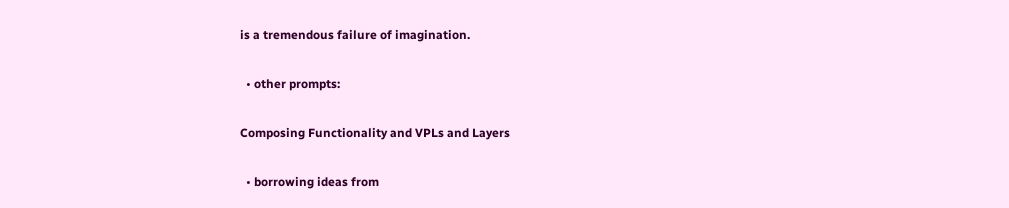is a tremendous failure of imagination.

  • other prompts:

Composing Functionality and VPLs and Layers

  • borrowing ideas from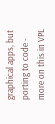graphical apps, but porting to code - more on this in VPL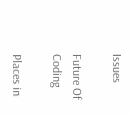Issues

Future Of Coding

Places in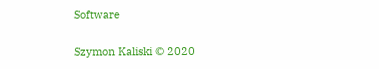Software

Szymon Kaliski © 2020